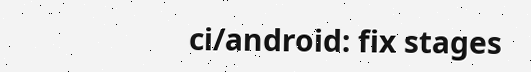ci/android: fix stages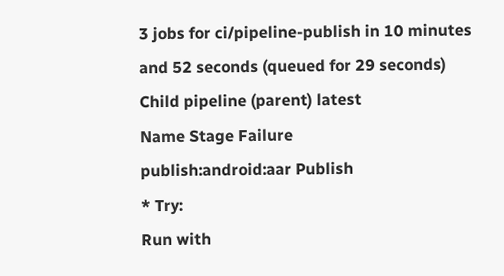3 jobs for ci/pipeline-publish in 10 minutes and 52 seconds (queued for 29 seconds)
Child pipeline (parent) latest
Name Stage Failure
publish:android:aar Publish
* Try:
Run with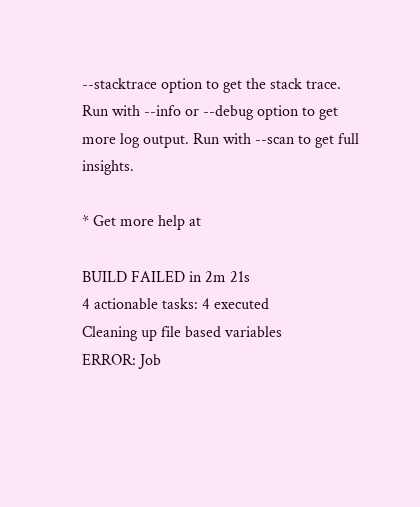--stacktrace option to get the stack trace. Run with --info or --debug option to get more log output. Run with --scan to get full insights.

* Get more help at

BUILD FAILED in 2m 21s
4 actionable tasks: 4 executed
Cleaning up file based variables
ERROR: Job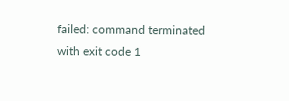failed: command terminated with exit code 1